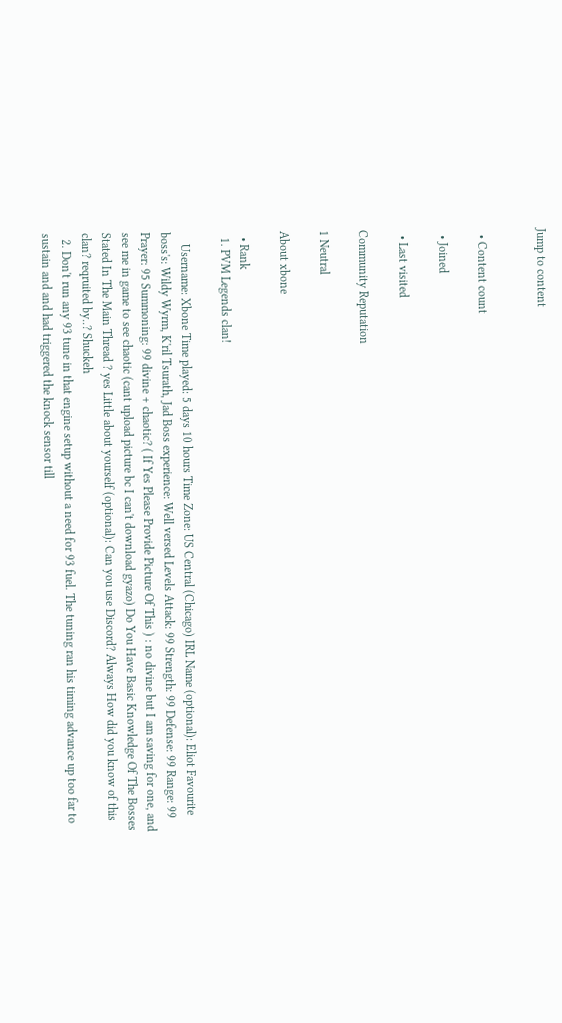Jump to content


  • Content count

  • Joined

  • Last visited

Community Reputation

1 Neutral

About xbone

  • Rank
  1. PVM Legends clan!

    Username: Xbone Time played: 5 days 10 hours Time Zone: US Central (Chicago) IRL Name (optional): Eliot Favourite boss's: Wildy Wyrm, K'ril Tsurath, Jad Boss experience: Well versed Levels Attack: 99 Strength: 99 Defense: 99 Range: 99 Prayer: 95 Summoning: 99 divine + chaotic? ( If Yes Please Provide Picture Of This ) : no divine but I am saving for one, and see me in game to see chaotic (cant upload picture bc I can't download gyazo) Do You Have Basic Knowledge Of The Bosses Stated In The Main Thread ? yes Little about yourself (optional): Can you use Discord? Always How did you know of this clan? reqruited by..? Shuckeh
  2. Don't run any 93 tune in that engine setup without a need for 93 fuel. The tuning ran his timing advance up too far to sustain and and had triggered the knock sensor till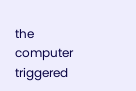the computer triggered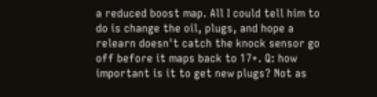a reduced boost map. All I could tell him to do is change the oil, plugs, and hope a relearn doesn't catch the knock sensor go off before it maps back to 17+. Q: how important is it to get new plugs? Not as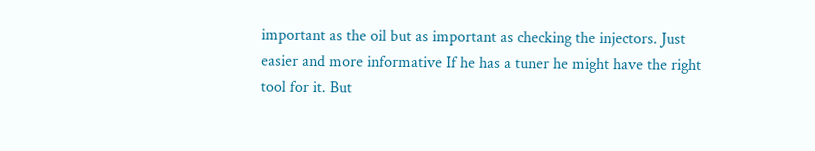important as the oil but as important as checking the injectors. Just easier and more informative If he has a tuner he might have the right tool for it. But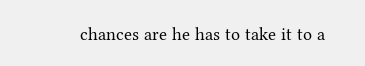chances are he has to take it to a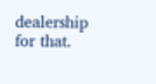dealership for that.